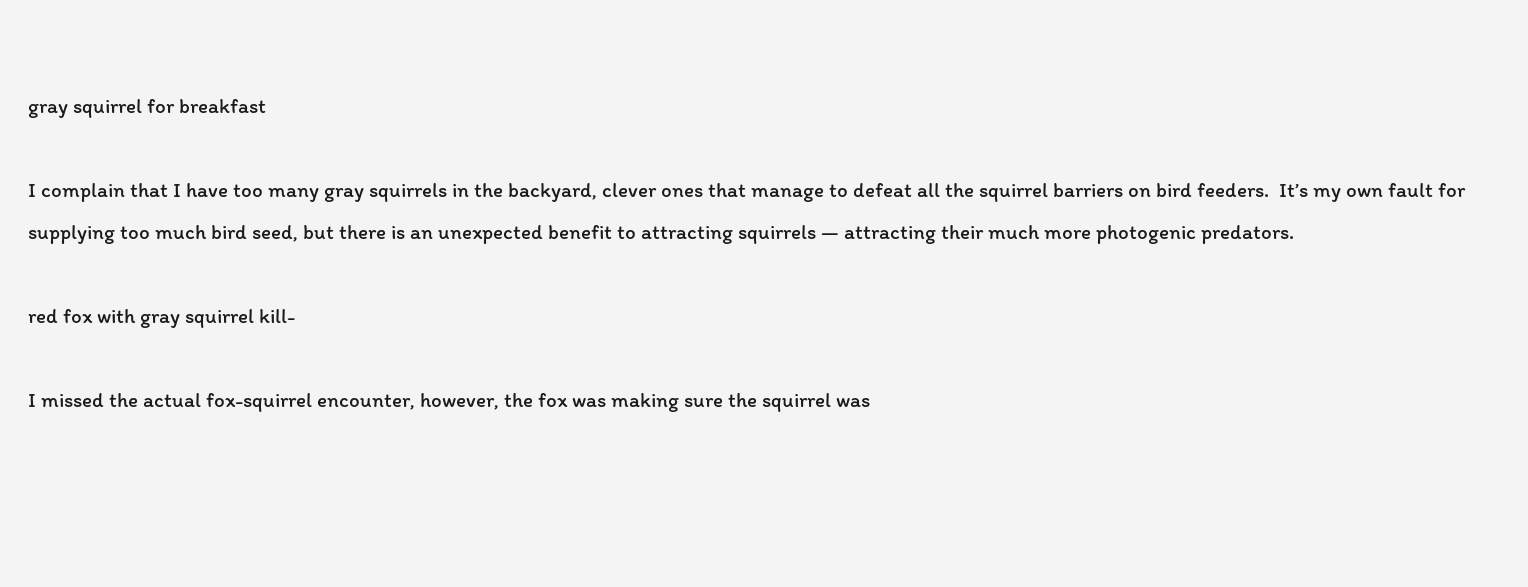gray squirrel for breakfast

I complain that I have too many gray squirrels in the backyard, clever ones that manage to defeat all the squirrel barriers on bird feeders.  It’s my own fault for supplying too much bird seed, but there is an unexpected benefit to attracting squirrels — attracting their much more photogenic predators.

red fox with gray squirrel kill-

I missed the actual fox-squirrel encounter, however, the fox was making sure the squirrel was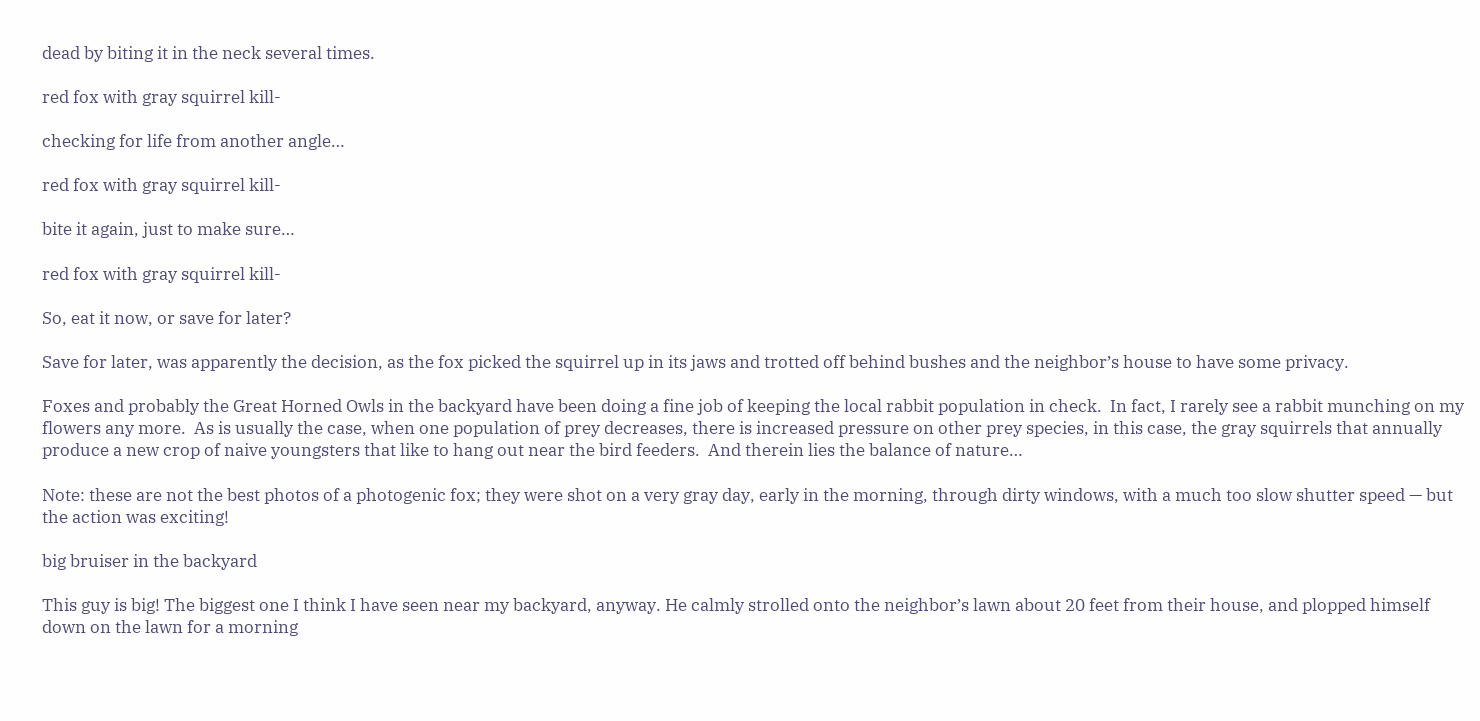dead by biting it in the neck several times.

red fox with gray squirrel kill-

checking for life from another angle…

red fox with gray squirrel kill-

bite it again, just to make sure…

red fox with gray squirrel kill-

So, eat it now, or save for later?

Save for later, was apparently the decision, as the fox picked the squirrel up in its jaws and trotted off behind bushes and the neighbor’s house to have some privacy.

Foxes and probably the Great Horned Owls in the backyard have been doing a fine job of keeping the local rabbit population in check.  In fact, I rarely see a rabbit munching on my flowers any more.  As is usually the case, when one population of prey decreases, there is increased pressure on other prey species, in this case, the gray squirrels that annually produce a new crop of naive youngsters that like to hang out near the bird feeders.  And therein lies the balance of nature…

Note: these are not the best photos of a photogenic fox; they were shot on a very gray day, early in the morning, through dirty windows, with a much too slow shutter speed — but the action was exciting!

big bruiser in the backyard

This guy is big! The biggest one I think I have seen near my backyard, anyway. He calmly strolled onto the neighbor’s lawn about 20 feet from their house, and plopped himself down on the lawn for a morning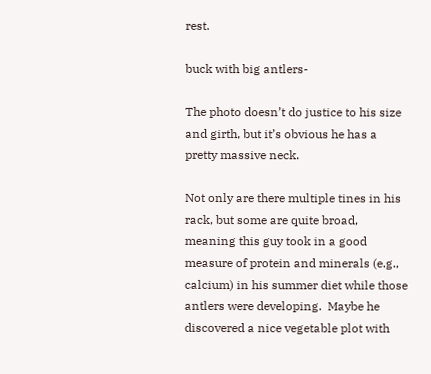rest.

buck with big antlers-

The photo doesn’t do justice to his size and girth, but it’s obvious he has a pretty massive neck.

Not only are there multiple tines in his rack, but some are quite broad, meaning this guy took in a good measure of protein and minerals (e.g., calcium) in his summer diet while those antlers were developing.  Maybe he discovered a nice vegetable plot with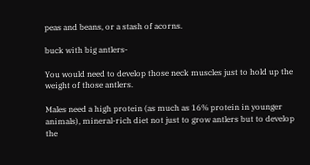peas and beans, or a stash of acorns.

buck with big antlers-

You would need to develop those neck muscles just to hold up the weight of those antlers.

Males need a high protein (as much as 16% protein in younger animals), mineral-rich diet not just to grow antlers but to develop the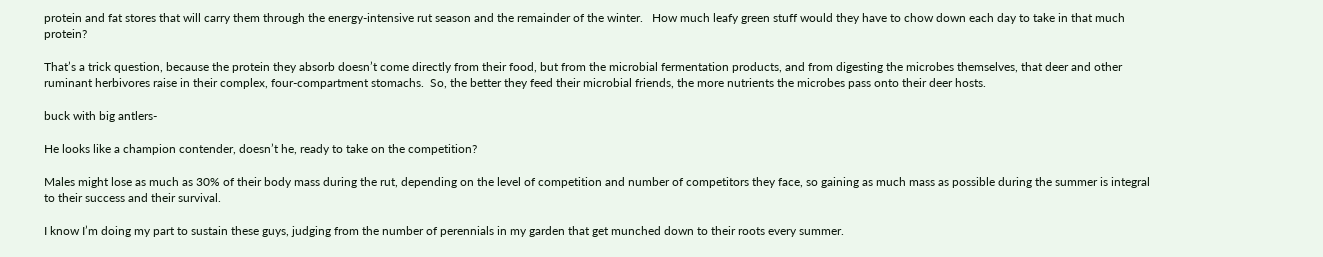protein and fat stores that will carry them through the energy-intensive rut season and the remainder of the winter.   How much leafy green stuff would they have to chow down each day to take in that much protein?

That’s a trick question, because the protein they absorb doesn’t come directly from their food, but from the microbial fermentation products, and from digesting the microbes themselves, that deer and other ruminant herbivores raise in their complex, four-compartment stomachs.  So, the better they feed their microbial friends, the more nutrients the microbes pass onto their deer hosts.

buck with big antlers-

He looks like a champion contender, doesn’t he, ready to take on the competition?

Males might lose as much as 30% of their body mass during the rut, depending on the level of competition and number of competitors they face, so gaining as much mass as possible during the summer is integral to their success and their survival.

I know I’m doing my part to sustain these guys, judging from the number of perennials in my garden that get munched down to their roots every summer.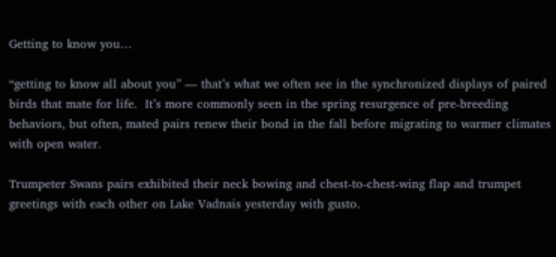Getting to know you…

“getting to know all about you” — that’s what we often see in the synchronized displays of paired birds that mate for life.  It’s more commonly seen in the spring resurgence of pre-breeding behaviors, but often, mated pairs renew their bond in the fall before migrating to warmer climates with open water.

Trumpeter Swans pairs exhibited their neck bowing and chest-to-chest-wing flap and trumpet greetings with each other on Lake Vadnais yesterday with gusto.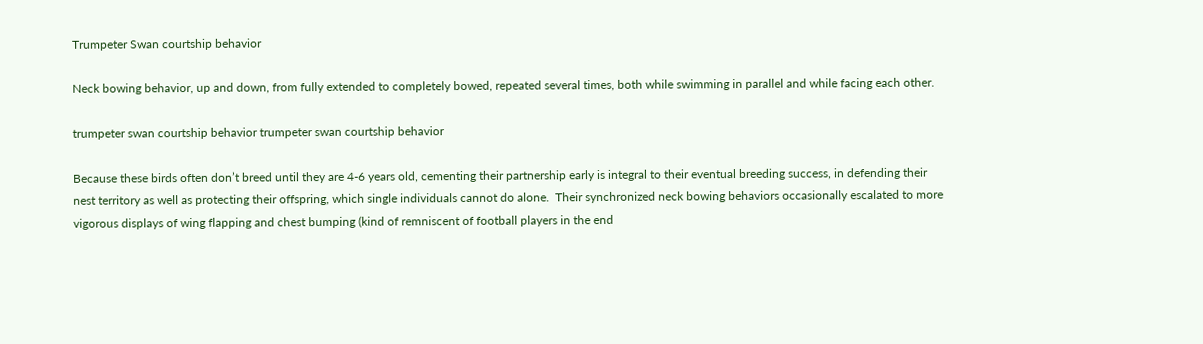Trumpeter Swan courtship behavior

Neck bowing behavior, up and down, from fully extended to completely bowed, repeated several times, both while swimming in parallel and while facing each other.

trumpeter swan courtship behavior trumpeter swan courtship behavior

Because these birds often don’t breed until they are 4-6 years old, cementing their partnership early is integral to their eventual breeding success, in defending their nest territory as well as protecting their offspring, which single individuals cannot do alone.  Their synchronized neck bowing behaviors occasionally escalated to more vigorous displays of wing flapping and chest bumping (kind of remniscent of football players in the end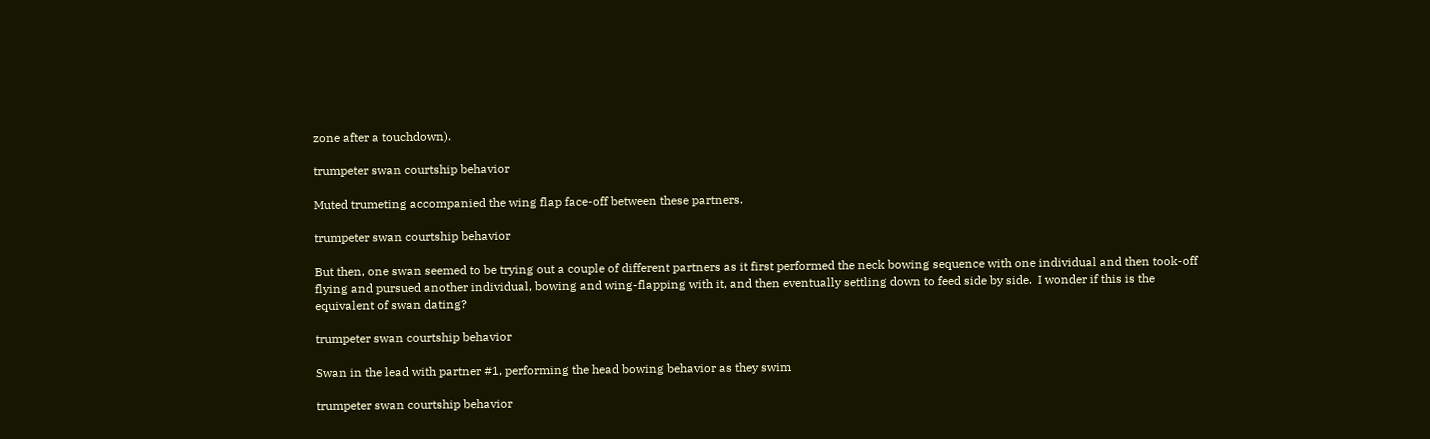zone after a touchdown).

trumpeter swan courtship behavior

Muted trumeting accompanied the wing flap face-off between these partners.

trumpeter swan courtship behavior

But then, one swan seemed to be trying out a couple of different partners as it first performed the neck bowing sequence with one individual and then took-off flying and pursued another individual, bowing and wing-flapping with it, and then eventually settling down to feed side by side.  I wonder if this is the equivalent of swan dating?

trumpeter swan courtship behavior

Swan in the lead with partner #1, performing the head bowing behavior as they swim

trumpeter swan courtship behavior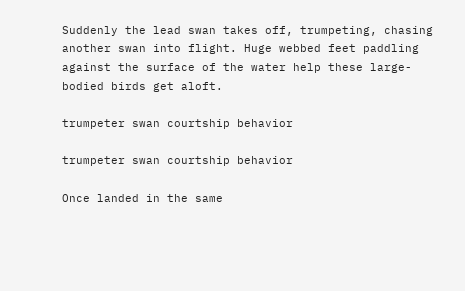Suddenly the lead swan takes off, trumpeting, chasing another swan into flight. Huge webbed feet paddling against the surface of the water help these large-bodied birds get aloft.

trumpeter swan courtship behavior

trumpeter swan courtship behavior

Once landed in the same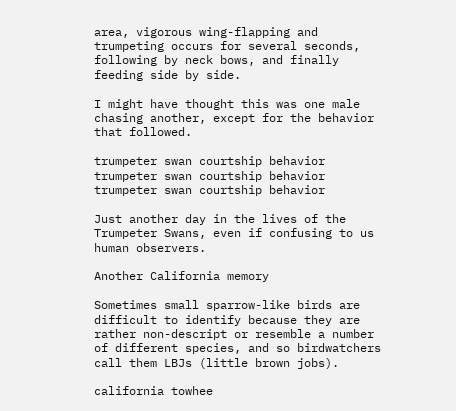area, vigorous wing-flapping and trumpeting occurs for several seconds, following by neck bows, and finally feeding side by side.

I might have thought this was one male chasing another, except for the behavior that followed.

trumpeter swan courtship behavior trumpeter swan courtship behavior trumpeter swan courtship behavior

Just another day in the lives of the Trumpeter Swans, even if confusing to us human observers.

Another California memory

Sometimes small sparrow-like birds are difficult to identify because they are rather non-descript or resemble a number of different species, and so birdwatchers call them LBJs (little brown jobs).

california towhee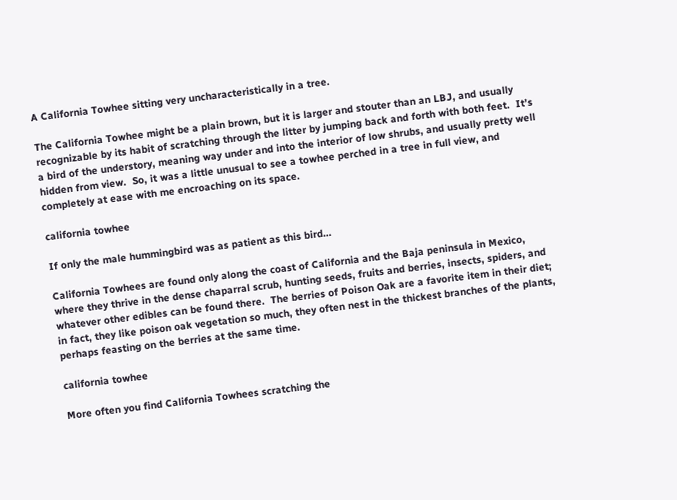A California Towhee sitting very uncharacteristically in a tree.

The California Towhee might be a plain brown, but it is larger and stouter than an LBJ, and usually recognizable by its habit of scratching through the litter by jumping back and forth with both feet.  It’s a bird of the understory, meaning way under and into the interior of low shrubs, and usually pretty well hidden from view.  So, it was a little unusual to see a towhee perched in a tree in full view, and completely at ease with me encroaching on its space.

california towhee

If only the male hummingbird was as patient as this bird…

California Towhees are found only along the coast of California and the Baja peninsula in Mexico, where they thrive in the dense chaparral scrub, hunting seeds, fruits and berries, insects, spiders, and whatever other edibles can be found there.  The berries of Poison Oak are a favorite item in their diet; in fact, they like poison oak vegetation so much, they often nest in the thickest branches of the plants, perhaps feasting on the berries at the same time.

california towhee

More often you find California Towhees scratching the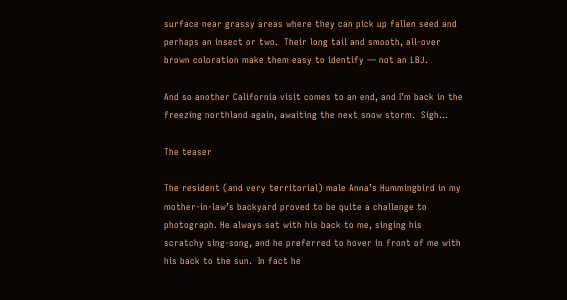surface near grassy areas where they can pick up fallen seed and perhaps an insect or two.  Their long tail and smooth, all-over brown coloration make them easy to identify — not an LBJ.

And so another California visit comes to an end, and I’m back in the freezing northland again, awaiting the next snow storm.  Sigh…

The teaser

The resident (and very territorial) male Anna’s Hummingbird in my mother-in-law’s backyard proved to be quite a challenge to photograph. He always sat with his back to me, singing his scratchy sing-song, and he preferred to hover in front of me with his back to the sun.  In fact he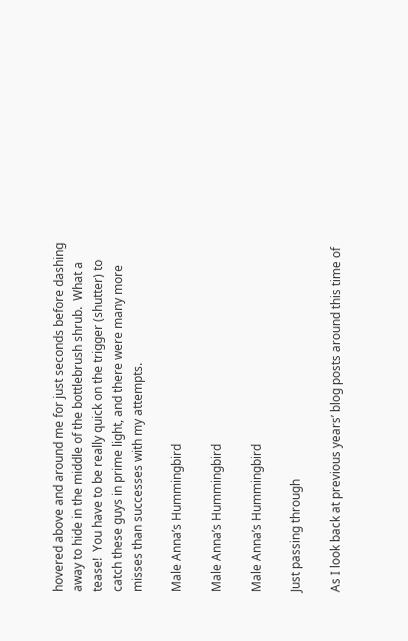hovered above and around me for just seconds before dashing away to hide in the middle of the bottlebrush shrub.  What a tease!  You have to be really quick on the trigger (shutter) to catch these guys in prime light, and there were many more misses than successes with my attempts.

Male Anna’s Hummingbird

Male Anna’s Hummingbird

Male Anna’s Hummingbird

Just passing through

As I look back at previous years’ blog posts around this time of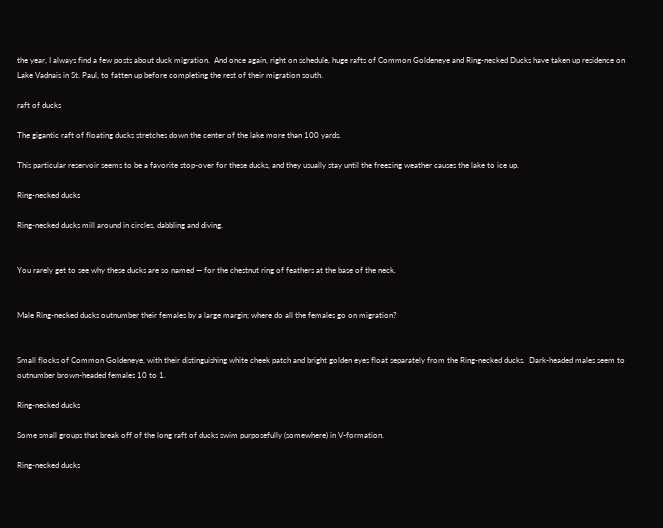the year, I always find a few posts about duck migration.  And once again, right on schedule, huge rafts of Common Goldeneye and Ring-necked Ducks have taken up residence on Lake Vadnais in St. Paul, to fatten up before completing the rest of their migration south.

raft of ducks

The gigantic raft of floating ducks stretches down the center of the lake more than 100 yards.

This particular reservoir seems to be a favorite stop-over for these ducks, and they usually stay until the freezing weather causes the lake to ice up.

Ring-necked ducks

Ring-necked ducks mill around in circles, dabbling and diving.


You rarely get to see why these ducks are so named — for the chestnut ring of feathers at the base of the neck.


Male Ring-necked ducks outnumber their females by a large margin; where do all the females go on migration?


Small flocks of Common Goldeneye, with their distinguishing white cheek patch and bright golden eyes float separately from the Ring-necked ducks.  Dark-headed males seem to outnumber brown-headed females 10 to 1.

Ring-necked ducks

Some small groups that break off of the long raft of ducks swim purposefully (somewhere) in V-formation.

Ring-necked ducks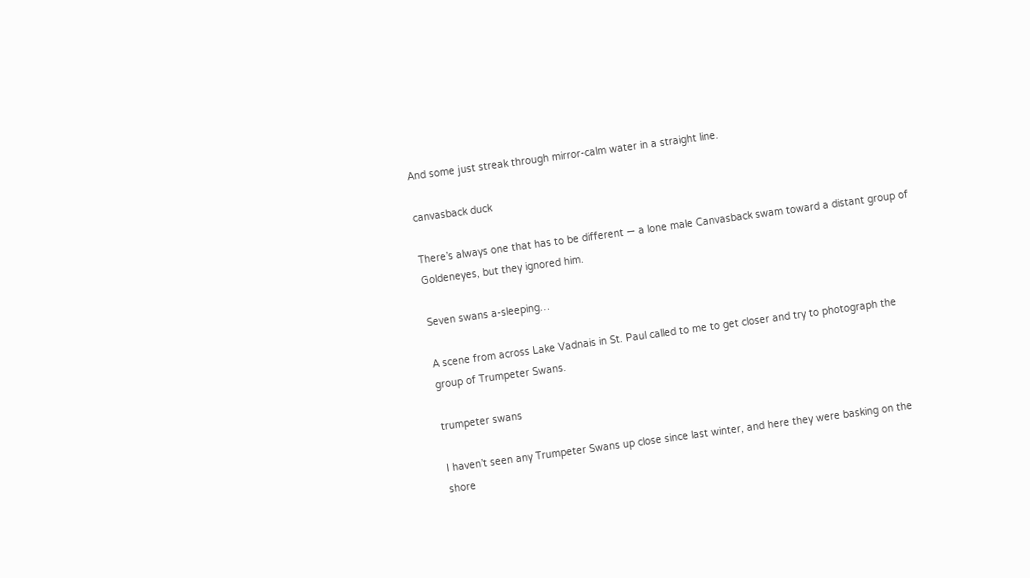And some just streak through mirror-calm water in a straight line.

canvasback duck

There’s always one that has to be different — a lone male Canvasback swam toward a distant group of Goldeneyes, but they ignored him.

Seven swans a-sleeping…

A scene from across Lake Vadnais in St. Paul called to me to get closer and try to photograph the group of Trumpeter Swans.

trumpeter swans

I haven’t seen any Trumpeter Swans up close since last winter, and here they were basking on the shore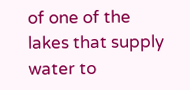of one of the lakes that supply water to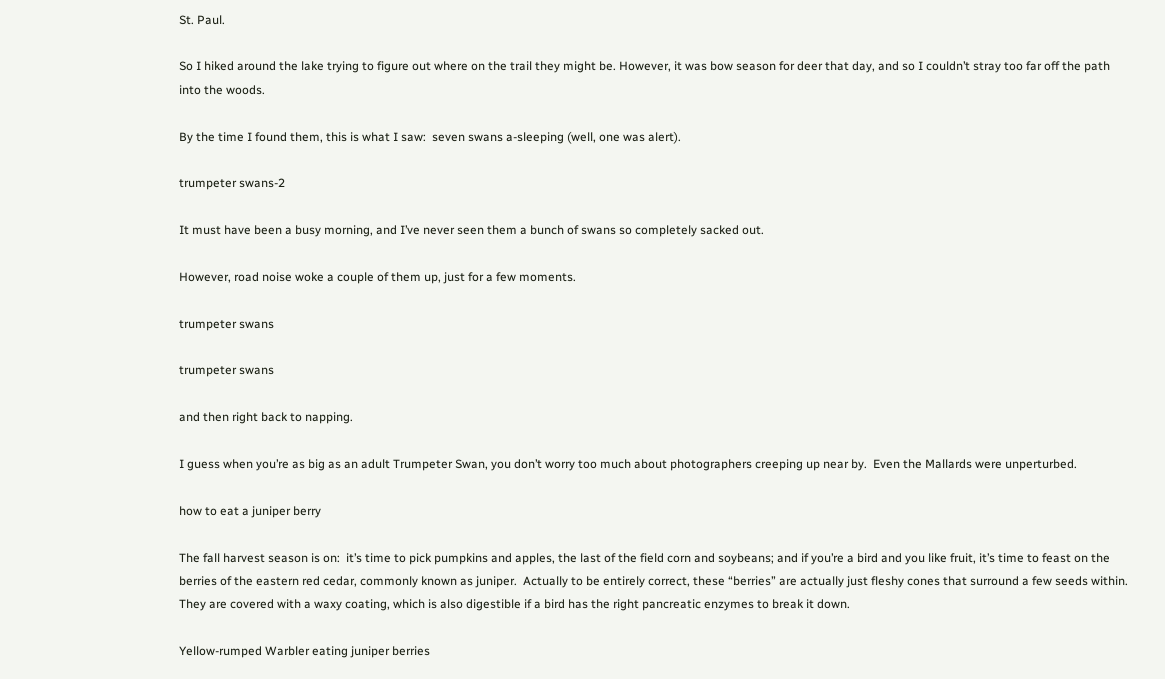St. Paul.

So I hiked around the lake trying to figure out where on the trail they might be. However, it was bow season for deer that day, and so I couldn’t stray too far off the path into the woods.

By the time I found them, this is what I saw:  seven swans a-sleeping (well, one was alert).

trumpeter swans-2

It must have been a busy morning, and I’ve never seen them a bunch of swans so completely sacked out.

However, road noise woke a couple of them up, just for a few moments.

trumpeter swans

trumpeter swans

and then right back to napping.

I guess when you’re as big as an adult Trumpeter Swan, you don’t worry too much about photographers creeping up near by.  Even the Mallards were unperturbed.

how to eat a juniper berry

The fall harvest season is on:  it’s time to pick pumpkins and apples, the last of the field corn and soybeans; and if you’re a bird and you like fruit, it’s time to feast on the berries of the eastern red cedar, commonly known as juniper.  Actually to be entirely correct, these “berries” are actually just fleshy cones that surround a few seeds within.  They are covered with a waxy coating, which is also digestible if a bird has the right pancreatic enzymes to break it down.

Yellow-rumped Warbler eating juniper berries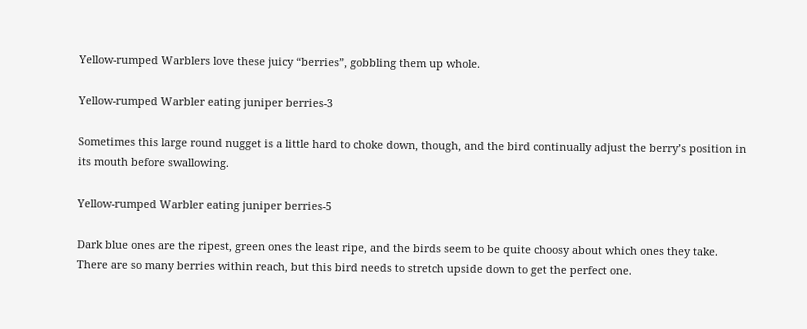Yellow-rumped Warblers love these juicy “berries”, gobbling them up whole.

Yellow-rumped Warbler eating juniper berries-3

Sometimes this large round nugget is a little hard to choke down, though, and the bird continually adjust the berry’s position in its mouth before swallowing.

Yellow-rumped Warbler eating juniper berries-5

Dark blue ones are the ripest, green ones the least ripe, and the birds seem to be quite choosy about which ones they take.  There are so many berries within reach, but this bird needs to stretch upside down to get the perfect one.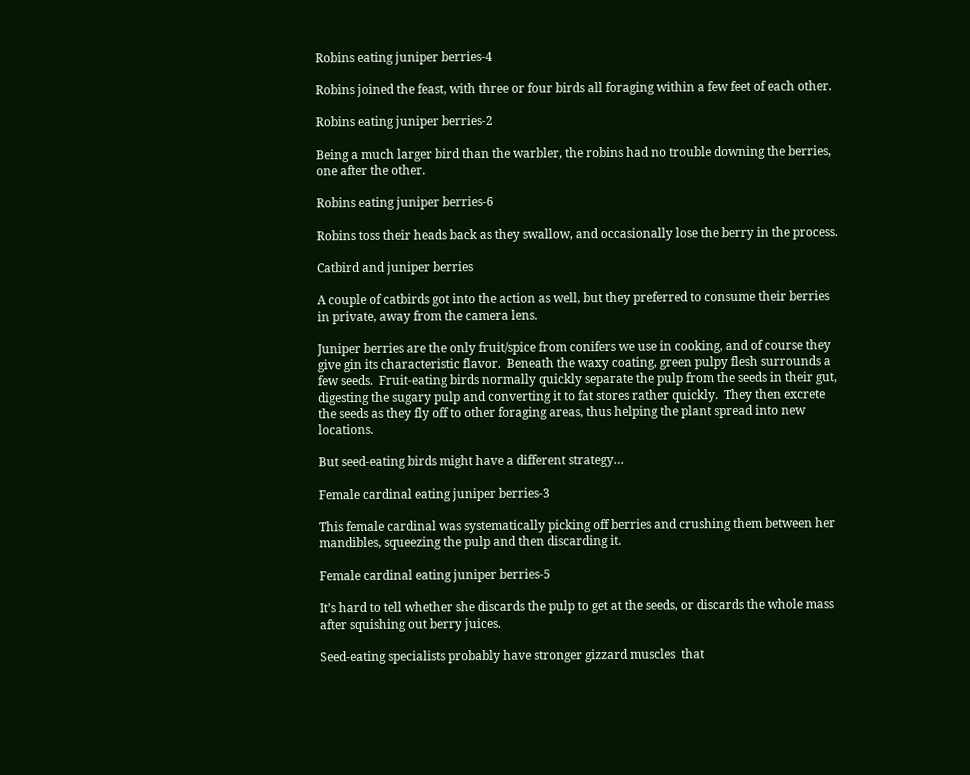Robins eating juniper berries-4

Robins joined the feast, with three or four birds all foraging within a few feet of each other.

Robins eating juniper berries-2

Being a much larger bird than the warbler, the robins had no trouble downing the berries, one after the other.

Robins eating juniper berries-6

Robins toss their heads back as they swallow, and occasionally lose the berry in the process.

Catbird and juniper berries

A couple of catbirds got into the action as well, but they preferred to consume their berries in private, away from the camera lens.

Juniper berries are the only fruit/spice from conifers we use in cooking, and of course they give gin its characteristic flavor.  Beneath the waxy coating, green pulpy flesh surrounds a few seeds.  Fruit-eating birds normally quickly separate the pulp from the seeds in their gut, digesting the sugary pulp and converting it to fat stores rather quickly.  They then excrete the seeds as they fly off to other foraging areas, thus helping the plant spread into new locations.

But seed-eating birds might have a different strategy…

Female cardinal eating juniper berries-3

This female cardinal was systematically picking off berries and crushing them between her mandibles, squeezing the pulp and then discarding it.

Female cardinal eating juniper berries-5

It’s hard to tell whether she discards the pulp to get at the seeds, or discards the whole mass after squishing out berry juices.

Seed-eating specialists probably have stronger gizzard muscles  that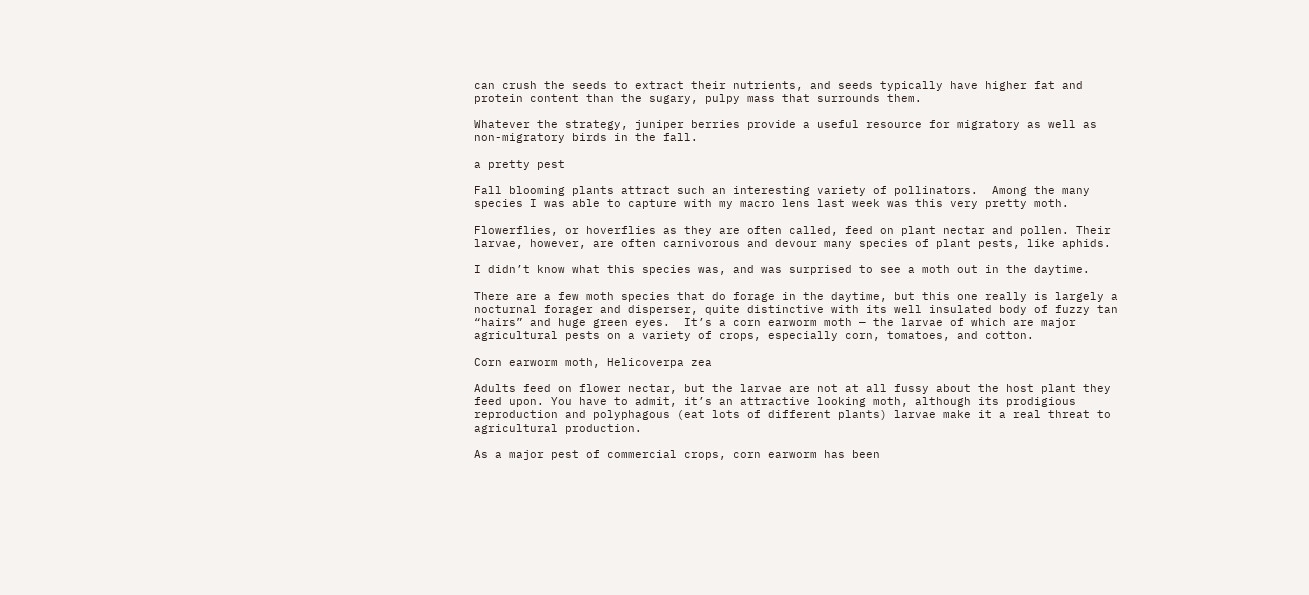can crush the seeds to extract their nutrients, and seeds typically have higher fat and protein content than the sugary, pulpy mass that surrounds them.

Whatever the strategy, juniper berries provide a useful resource for migratory as well as non-migratory birds in the fall.

a pretty pest

Fall blooming plants attract such an interesting variety of pollinators.  Among the many species I was able to capture with my macro lens last week was this very pretty moth.

Flowerflies, or hoverflies as they are often called, feed on plant nectar and pollen. Their larvae, however, are often carnivorous and devour many species of plant pests, like aphids.

I didn’t know what this species was, and was surprised to see a moth out in the daytime.

There are a few moth species that do forage in the daytime, but this one really is largely a nocturnal forager and disperser, quite distinctive with its well insulated body of fuzzy tan “hairs” and huge green eyes.  It’s a corn earworm moth — the larvae of which are major agricultural pests on a variety of crops, especially corn, tomatoes, and cotton.

Corn earworm moth, Helicoverpa zea

Adults feed on flower nectar, but the larvae are not at all fussy about the host plant they feed upon. You have to admit, it’s an attractive looking moth, although its prodigious reproduction and polyphagous (eat lots of different plants) larvae make it a real threat to agricultural production.

As a major pest of commercial crops, corn earworm has been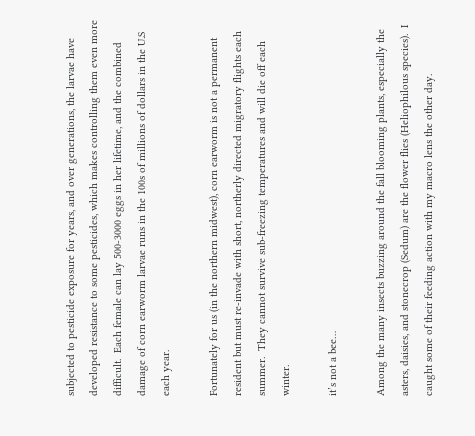subjected to pesticide exposure for years, and over generations, the larvae have developed resistance to some pesticides, which makes controlling them even more difficult.  Each female can lay 500-3000 eggs in her lifetime, and the combined damage of corn earworm larvae runs in the 100s of millions of dollars in the U.S each year.

Fortunately for us (in the northern midwest), corn earworm is not a permanent resident but must re-invade with short, northerly directed migratory flights each summer.  They cannot survive sub-freezing temperatures and will die off each winter.

it’s not a bee…

Among the many insects buzzing around the fall blooming plants, especially the asters, daisies, and stonecrop (Sedum) are the flower flies (Heliophilous species).  I caught some of their feeding action with my macro lens the other day.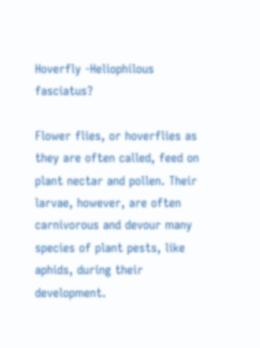Hoverfly -Heliophilous fasciatus?

Flower flies, or hoverflies as they are often called, feed on plant nectar and pollen. Their larvae, however, are often carnivorous and devour many species of plant pests, like aphids, during their development.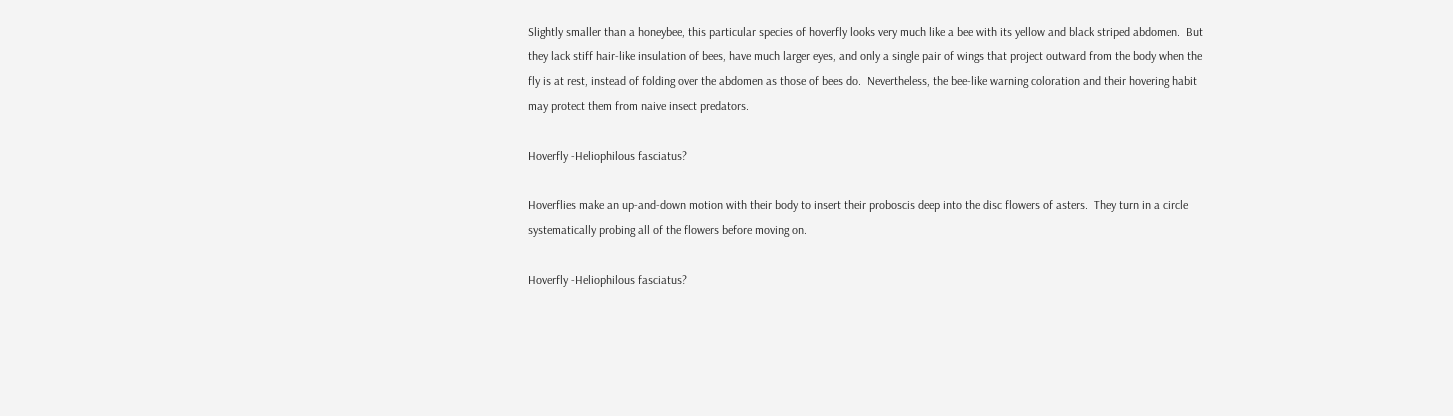Slightly smaller than a honeybee, this particular species of hoverfly looks very much like a bee with its yellow and black striped abdomen.  But they lack stiff hair-like insulation of bees, have much larger eyes, and only a single pair of wings that project outward from the body when the fly is at rest, instead of folding over the abdomen as those of bees do.  Nevertheless, the bee-like warning coloration and their hovering habit may protect them from naive insect predators.

Hoverfly -Heliophilous fasciatus?

Hoverflies make an up-and-down motion with their body to insert their proboscis deep into the disc flowers of asters.  They turn in a circle systematically probing all of the flowers before moving on.

Hoverfly -Heliophilous fasciatus?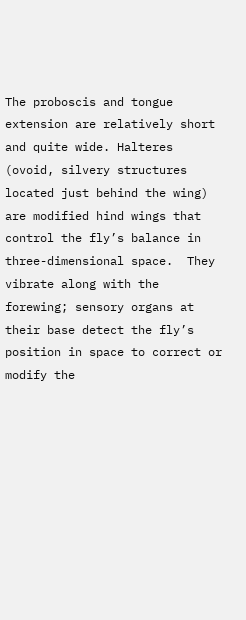The proboscis and tongue extension are relatively short and quite wide. Halteres (ovoid, silvery structures located just behind the wing) are modified hind wings that control the fly’s balance in three-dimensional space.  They vibrate along with the forewing; sensory organs at their base detect the fly’s position in space to correct or modify the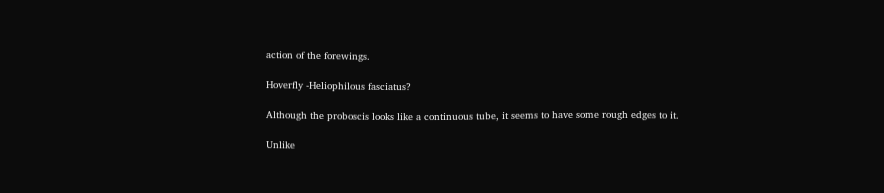action of the forewings.

Hoverfly -Heliophilous fasciatus?

Although the proboscis looks like a continuous tube, it seems to have some rough edges to it.

Unlike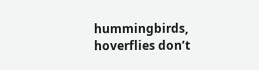hummingbirds, hoverflies don’t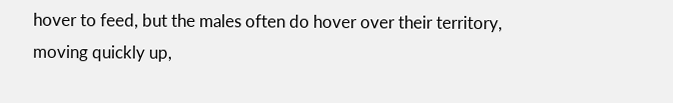hover to feed, but the males often do hover over their territory, moving quickly up,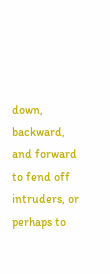down, backward, and forward to fend off intruders, or perhaps to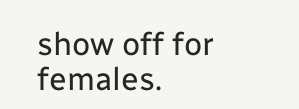show off for females.